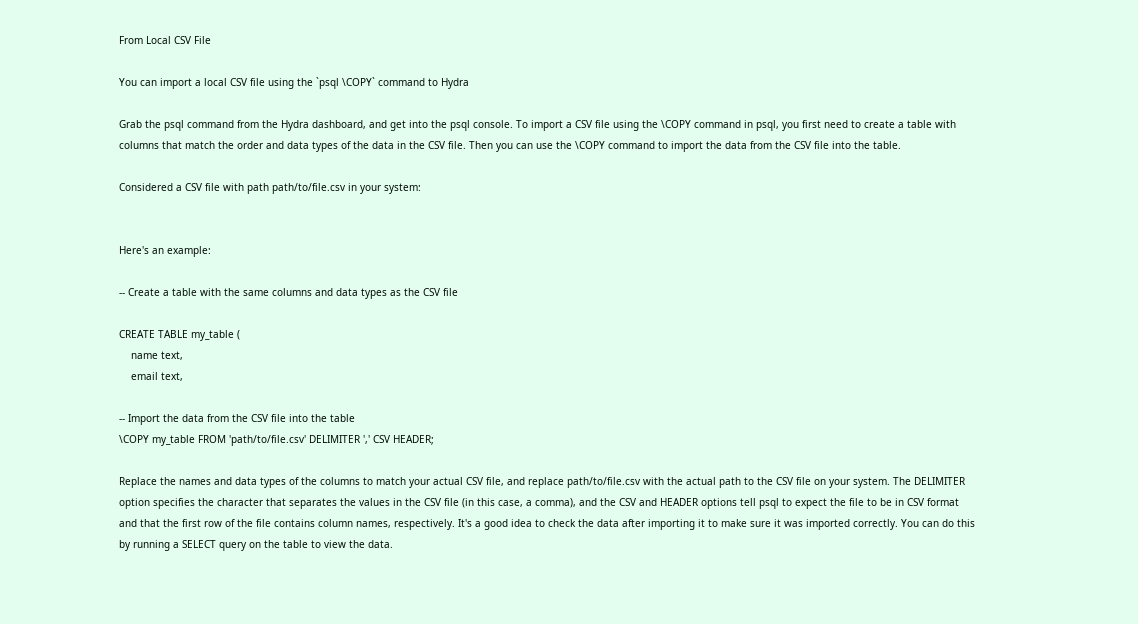From Local CSV File

You can import a local CSV file using the `psql \COPY` command to Hydra

Grab the psql command from the Hydra dashboard, and get into the psql console. To import a CSV file using the \COPY command in psql, you first need to create a table with columns that match the order and data types of the data in the CSV file. Then you can use the \COPY command to import the data from the CSV file into the table.

Considered a CSV file with path path/to/file.csv in your system:


Here's an example:

-- Create a table with the same columns and data types as the CSV file

CREATE TABLE my_table (
    name text,
    email text,

-- Import the data from the CSV file into the table
\COPY my_table FROM 'path/to/file.csv' DELIMITER ',' CSV HEADER;

Replace the names and data types of the columns to match your actual CSV file, and replace path/to/file.csv with the actual path to the CSV file on your system. The DELIMITER option specifies the character that separates the values in the CSV file (in this case, a comma), and the CSV and HEADER options tell psql to expect the file to be in CSV format and that the first row of the file contains column names, respectively. It's a good idea to check the data after importing it to make sure it was imported correctly. You can do this by running a SELECT query on the table to view the data.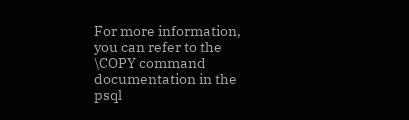For more information, you can refer to the \COPY command documentation in the psql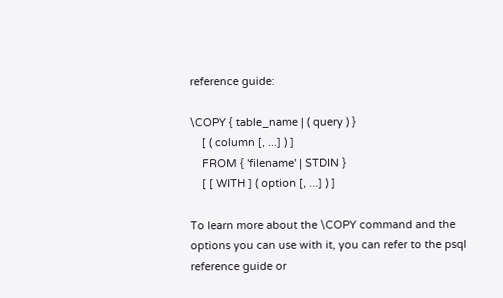reference guide:

\COPY { table_name | ( query ) }
    [ ( column [, ...] ) ]
    FROM { 'filename' | STDIN }
    [ [ WITH ] ( option [, ...] ) ]

To learn more about the \COPY command and the options you can use with it, you can refer to the psql reference guide or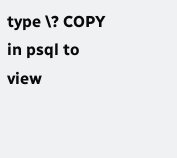type \? COPY in psql to view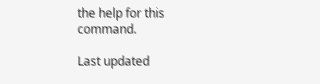the help for this command.

Last updated